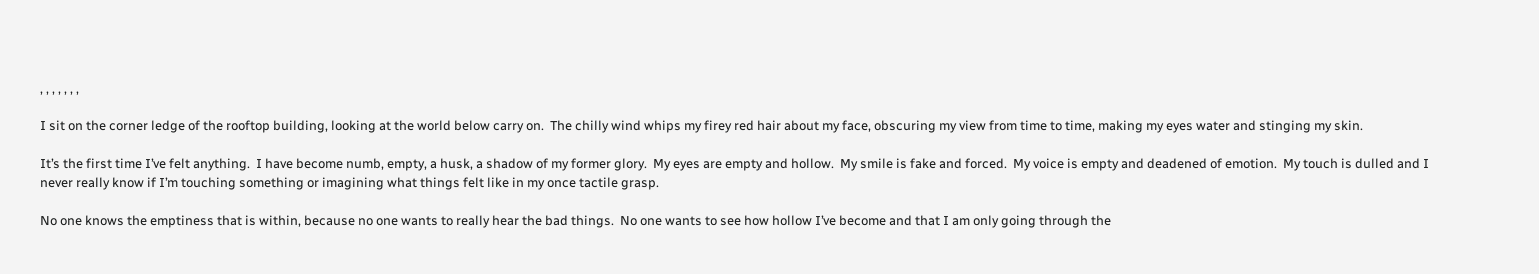, , , , , , ,

I sit on the corner ledge of the rooftop building, looking at the world below carry on.  The chilly wind whips my firey red hair about my face, obscuring my view from time to time, making my eyes water and stinging my skin.

It’s the first time I’ve felt anything.  I have become numb, empty, a husk, a shadow of my former glory.  My eyes are empty and hollow.  My smile is fake and forced.  My voice is empty and deadened of emotion.  My touch is dulled and I never really know if I’m touching something or imagining what things felt like in my once tactile grasp.

No one knows the emptiness that is within, because no one wants to really hear the bad things.  No one wants to see how hollow I’ve become and that I am only going through the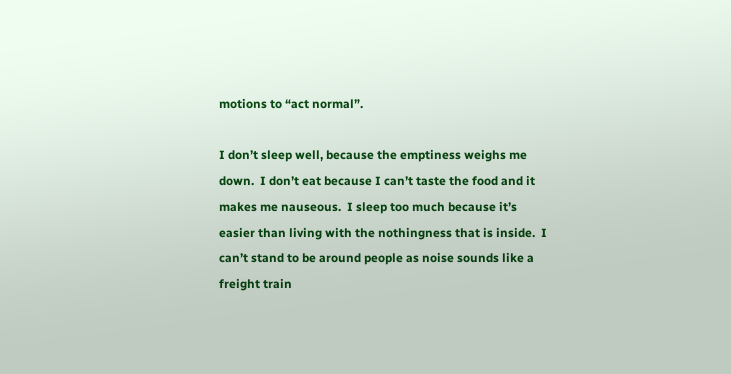motions to “act normal”.

I don’t sleep well, because the emptiness weighs me down.  I don’t eat because I can’t taste the food and it makes me nauseous.  I sleep too much because it’s easier than living with the nothingness that is inside.  I can’t stand to be around people as noise sounds like a freight train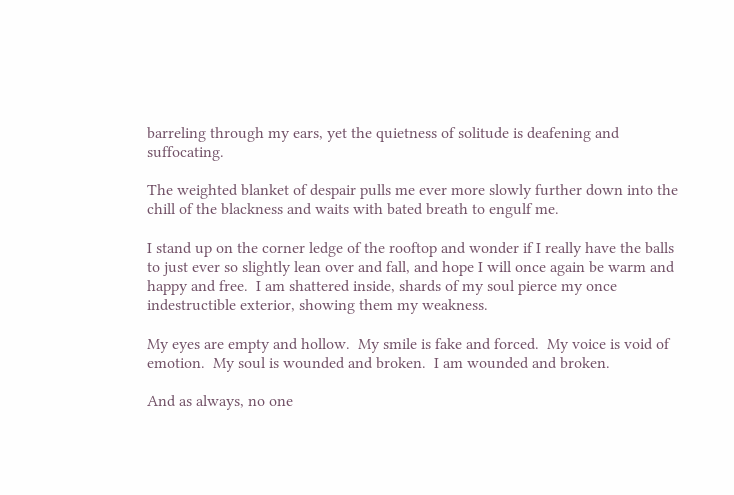barreling through my ears, yet the quietness of solitude is deafening and suffocating.

The weighted blanket of despair pulls me ever more slowly further down into the chill of the blackness and waits with bated breath to engulf me.

I stand up on the corner ledge of the rooftop and wonder if I really have the balls to just ever so slightly lean over and fall, and hope I will once again be warm and happy and free.  I am shattered inside, shards of my soul pierce my once indestructible exterior, showing them my weakness.

My eyes are empty and hollow.  My smile is fake and forced.  My voice is void of emotion.  My soul is wounded and broken.  I am wounded and broken.

And as always, no one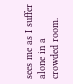sees me as I suffer alone in a crowded room.